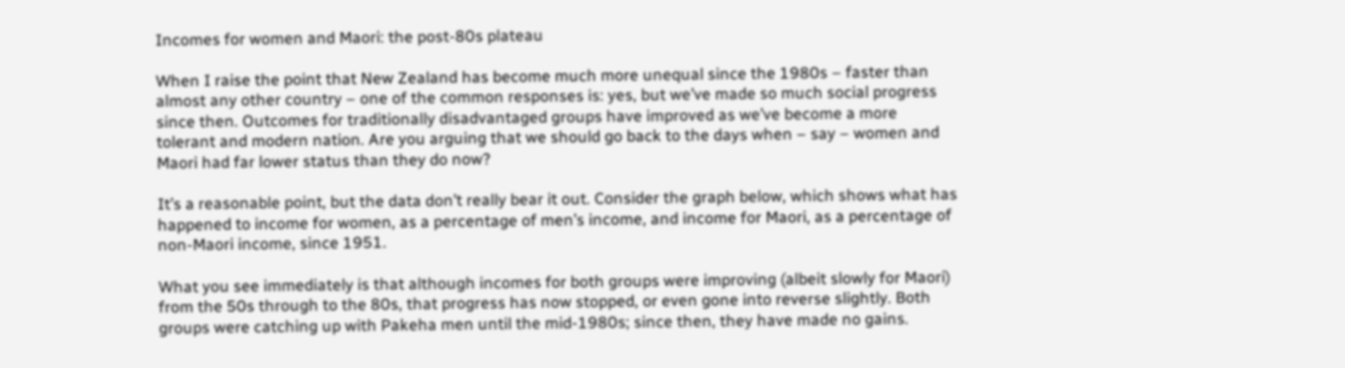Incomes for women and Maori: the post-80s plateau

When I raise the point that New Zealand has become much more unequal since the 1980s – faster than almost any other country – one of the common responses is: yes, but we’ve made so much social progress since then. Outcomes for traditionally disadvantaged groups have improved as we’ve become a more tolerant and modern nation. Are you arguing that we should go back to the days when – say – women and Maori had far lower status than they do now?

It’s a reasonable point, but the data don’t really bear it out. Consider the graph below, which shows what has happened to income for women, as a percentage of men’s income, and income for Maori, as a percentage of non-Maori income, since 1951.

What you see immediately is that although incomes for both groups were improving (albeit slowly for Maori) from the 50s through to the 80s, that progress has now stopped, or even gone into reverse slightly. Both groups were catching up with Pakeha men until the mid-1980s; since then, they have made no gains.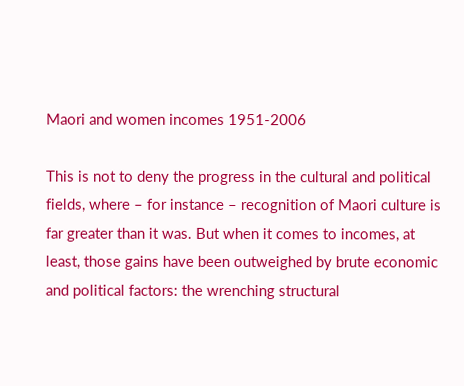Maori and women incomes 1951-2006

This is not to deny the progress in the cultural and political fields, where – for instance – recognition of Maori culture is far greater than it was. But when it comes to incomes, at least, those gains have been outweighed by brute economic and political factors: the wrenching structural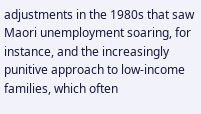adjustments in the 1980s that saw Maori unemployment soaring, for instance, and the increasingly punitive approach to low-income families, which often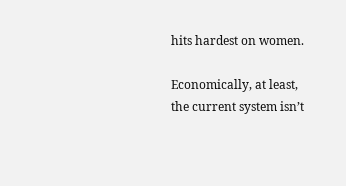hits hardest on women.

Economically, at least, the current system isn’t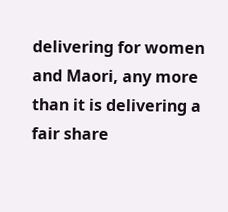delivering for women and Maori, any more than it is delivering a fair share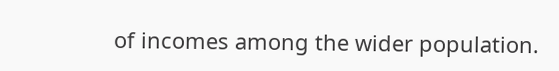of incomes among the wider population.